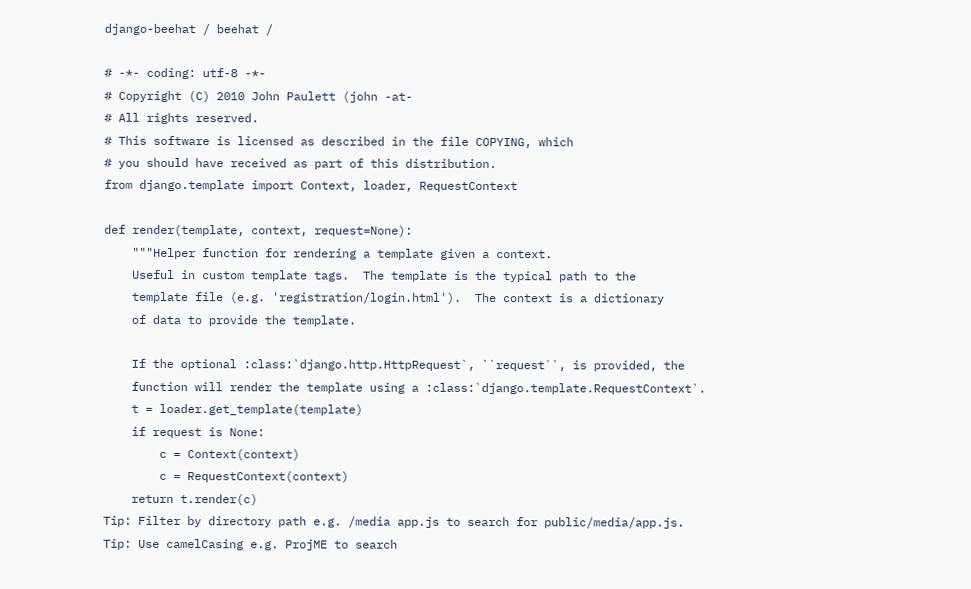django-beehat / beehat /

# -*- coding: utf-8 -*-
# Copyright (C) 2010 John Paulett (john -at-
# All rights reserved.
# This software is licensed as described in the file COPYING, which
# you should have received as part of this distribution.
from django.template import Context, loader, RequestContext

def render(template, context, request=None):
    """Helper function for rendering a template given a context.
    Useful in custom template tags.  The template is the typical path to the
    template file (e.g. 'registration/login.html').  The context is a dictionary
    of data to provide the template.

    If the optional :class:`django.http.HttpRequest`, ``request``, is provided, the
    function will render the template using a :class:`django.template.RequestContext`.
    t = loader.get_template(template)
    if request is None:
        c = Context(context)
        c = RequestContext(context)
    return t.render(c)
Tip: Filter by directory path e.g. /media app.js to search for public/media/app.js.
Tip: Use camelCasing e.g. ProjME to search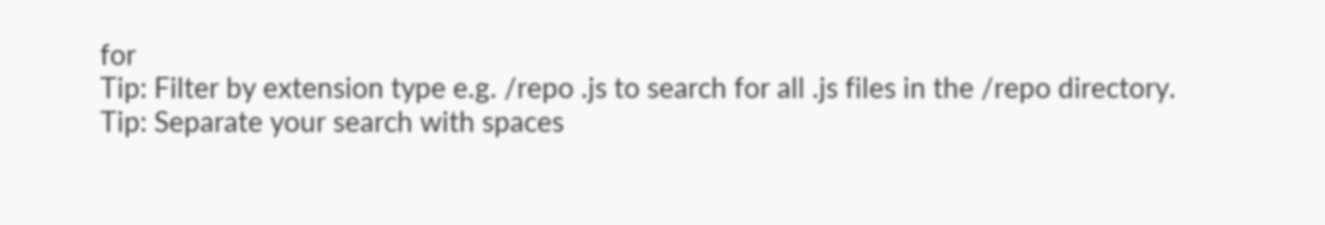for
Tip: Filter by extension type e.g. /repo .js to search for all .js files in the /repo directory.
Tip: Separate your search with spaces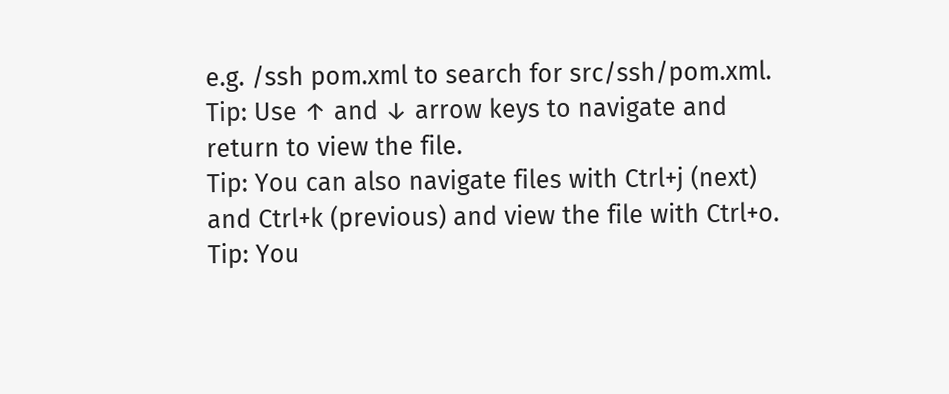e.g. /ssh pom.xml to search for src/ssh/pom.xml.
Tip: Use ↑ and ↓ arrow keys to navigate and return to view the file.
Tip: You can also navigate files with Ctrl+j (next) and Ctrl+k (previous) and view the file with Ctrl+o.
Tip: You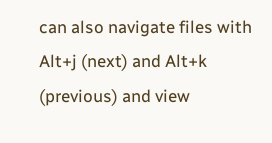can also navigate files with Alt+j (next) and Alt+k (previous) and view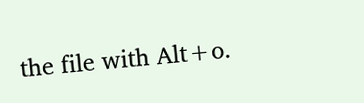the file with Alt+o.